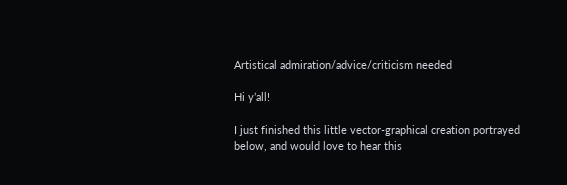Artistical admiration/advice/criticism needed

Hi y’all!

I just finished this little vector-graphical creation portrayed below, and would love to hear this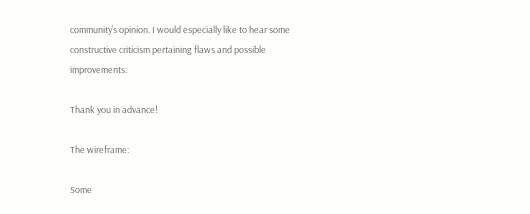community’s opinion. I would especially like to hear some constructive criticism pertaining flaws and possible improvements.

Thank you in advance!

The wireframe:

Some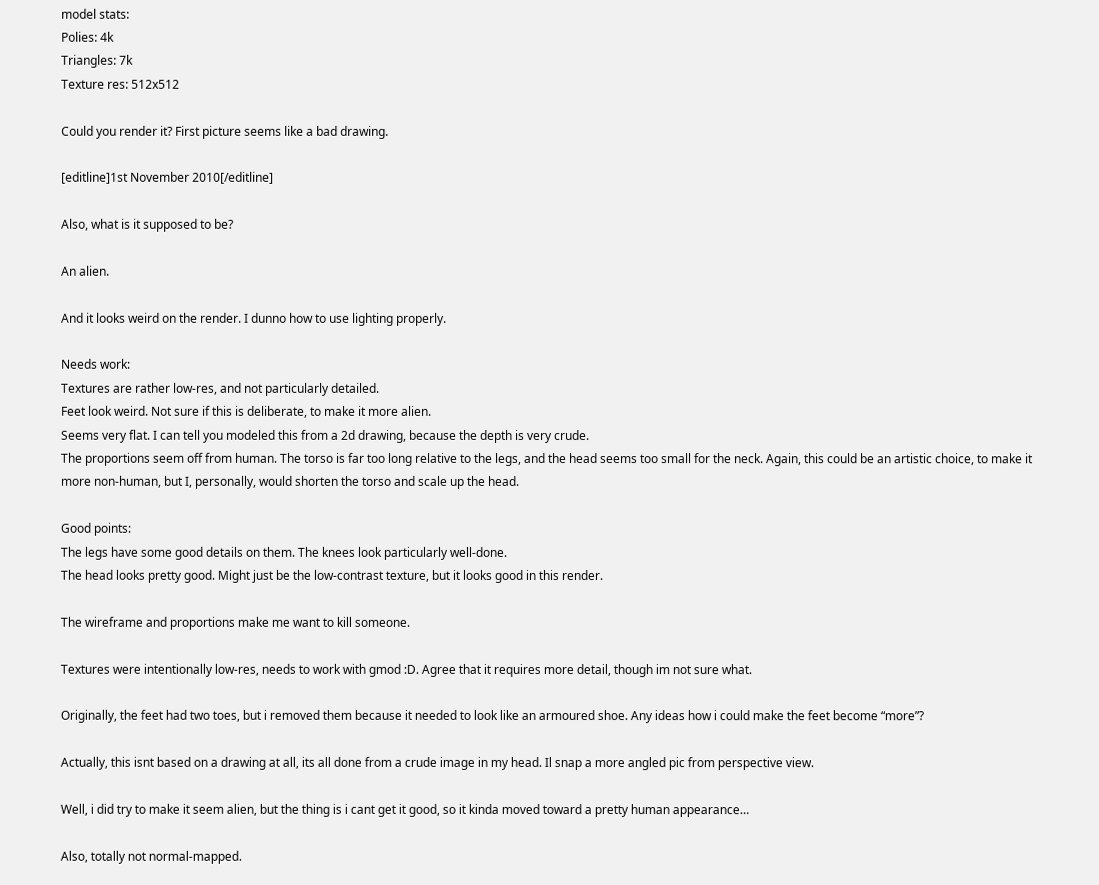model stats:
Polies: 4k
Triangles: 7k
Texture res: 512x512

Could you render it? First picture seems like a bad drawing.

[editline]1st November 2010[/editline]

Also, what is it supposed to be?

An alien.

And it looks weird on the render. I dunno how to use lighting properly.

Needs work:
Textures are rather low-res, and not particularly detailed.
Feet look weird. Not sure if this is deliberate, to make it more alien.
Seems very flat. I can tell you modeled this from a 2d drawing, because the depth is very crude.
The proportions seem off from human. The torso is far too long relative to the legs, and the head seems too small for the neck. Again, this could be an artistic choice, to make it more non-human, but I, personally, would shorten the torso and scale up the head.

Good points:
The legs have some good details on them. The knees look particularly well-done.
The head looks pretty good. Might just be the low-contrast texture, but it looks good in this render.

The wireframe and proportions make me want to kill someone.

Textures were intentionally low-res, needs to work with gmod :D. Agree that it requires more detail, though im not sure what.

Originally, the feet had two toes, but i removed them because it needed to look like an armoured shoe. Any ideas how i could make the feet become “more”?

Actually, this isnt based on a drawing at all, its all done from a crude image in my head. Il snap a more angled pic from perspective view.

Well, i did try to make it seem alien, but the thing is i cant get it good, so it kinda moved toward a pretty human appearance…

Also, totally not normal-mapped.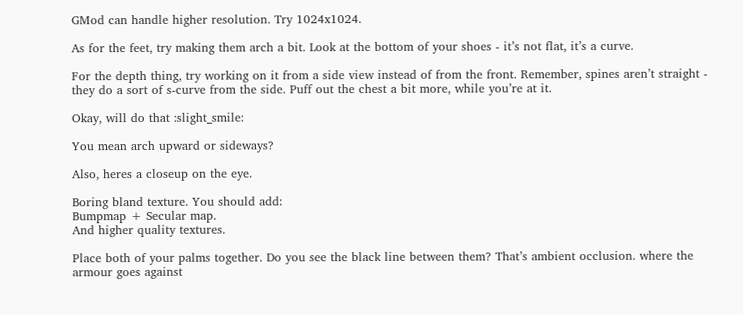GMod can handle higher resolution. Try 1024x1024.

As for the feet, try making them arch a bit. Look at the bottom of your shoes - it’s not flat, it’s a curve.

For the depth thing, try working on it from a side view instead of from the front. Remember, spines aren’t straight - they do a sort of s-curve from the side. Puff out the chest a bit more, while you’re at it.

Okay, will do that :slight_smile:

You mean arch upward or sideways?

Also, heres a closeup on the eye.

Boring bland texture. You should add:
Bumpmap + Secular map.
And higher quality textures.

Place both of your palms together. Do you see the black line between them? That’s ambient occlusion. where the armour goes against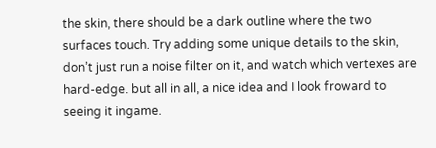the skin, there should be a dark outline where the two surfaces touch. Try adding some unique details to the skin, don’t just run a noise filter on it, and watch which vertexes are hard-edge. but all in all, a nice idea and I look froward to seeing it ingame.